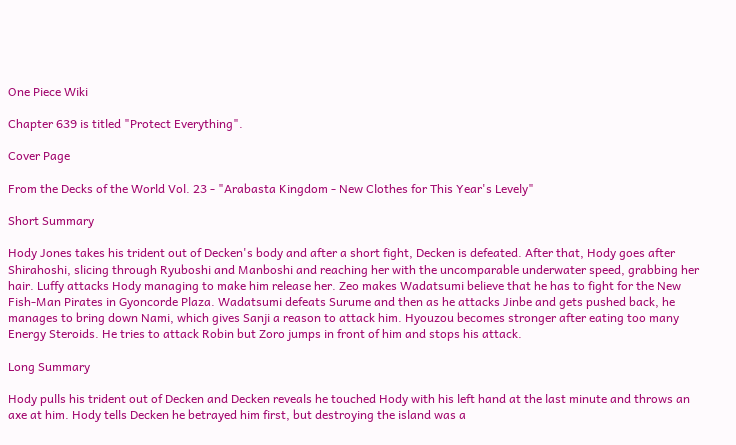One Piece Wiki

Chapter 639 is titled "Protect Everything".

Cover Page

From the Decks of the World Vol. 23 - "Arabasta Kingdom - New Clothes for This Year's Levely"

Short Summary

Hody Jones takes his trident out of Decken's body and after a short fight, Decken is defeated. After that, Hody goes after Shirahoshi, slicing through Ryuboshi and Manboshi and reaching her with the uncomparable underwater speed, grabbing her hair. Luffy attacks Hody managing to make him release her. Zeo makes Wadatsumi believe that he has to fight for the New Fish-Man Pirates in Gyoncorde Plaza. Wadatsumi defeats Surume and then as he attacks Jinbe and gets pushed back, he manages to bring down Nami, which gives Sanji a reason to attack him. Hyouzou becomes stronger after eating too many Energy Steroids. He tries to attack Robin but Zoro jumps in front of him and stops his attack.

Long Summary

Hody pulls his trident out of Decken and Decken reveals he touched Hody with his left hand at the last minute and throws an axe at him. Hody tells Decken he betrayed him first, but destroying the island was a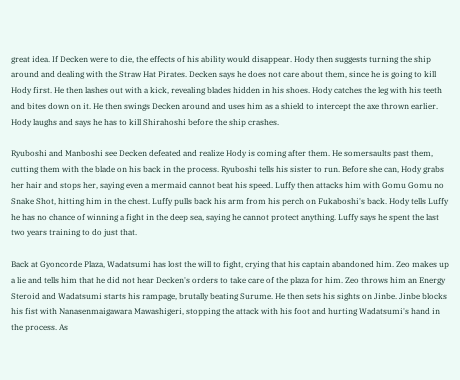great idea. If Decken were to die, the effects of his ability would disappear. Hody then suggests turning the ship around and dealing with the Straw Hat Pirates. Decken says he does not care about them, since he is going to kill Hody first. He then lashes out with a kick, revealing blades hidden in his shoes. Hody catches the leg with his teeth and bites down on it. He then swings Decken around and uses him as a shield to intercept the axe thrown earlier. Hody laughs and says he has to kill Shirahoshi before the ship crashes.

Ryuboshi and Manboshi see Decken defeated and realize Hody is coming after them. He somersaults past them, cutting them with the blade on his back in the process. Ryuboshi tells his sister to run. Before she can, Hody grabs her hair and stops her, saying even a mermaid cannot beat his speed. Luffy then attacks him with Gomu Gomu no Snake Shot, hitting him in the chest. Luffy pulls back his arm from his perch on Fukaboshi's back. Hody tells Luffy he has no chance of winning a fight in the deep sea, saying he cannot protect anything. Luffy says he spent the last two years training to do just that.

Back at Gyoncorde Plaza, Wadatsumi has lost the will to fight, crying that his captain abandoned him. Zeo makes up a lie and tells him that he did not hear Decken's orders to take care of the plaza for him. Zeo throws him an Energy Steroid and Wadatsumi starts his rampage, brutally beating Surume. He then sets his sights on Jinbe. Jinbe blocks his fist with Nanasenmaigawara Mawashigeri, stopping the attack with his foot and hurting Wadatsumi's hand in the process. As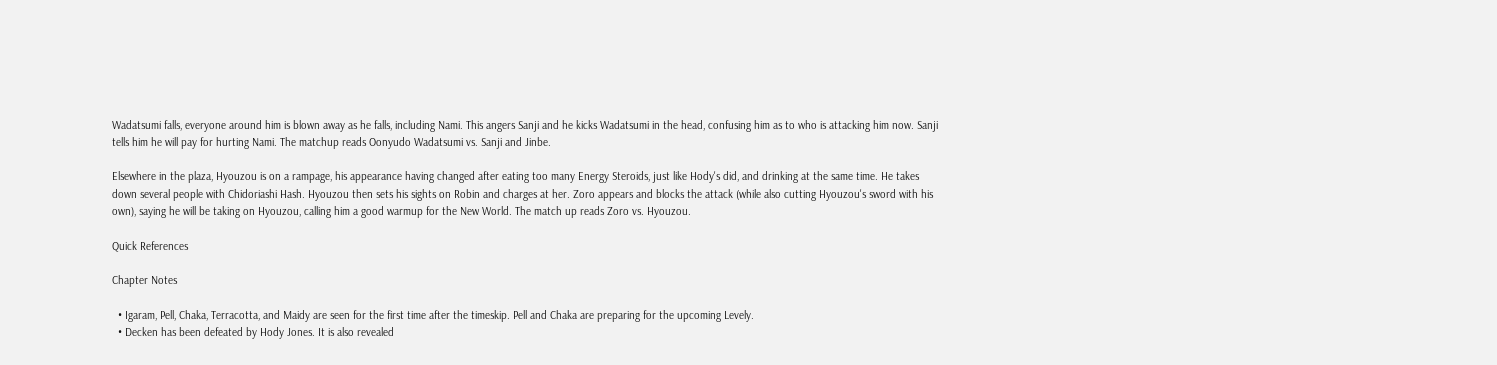Wadatsumi falls, everyone around him is blown away as he falls, including Nami. This angers Sanji and he kicks Wadatsumi in the head, confusing him as to who is attacking him now. Sanji tells him he will pay for hurting Nami. The matchup reads Oonyudo Wadatsumi vs. Sanji and Jinbe.

Elsewhere in the plaza, Hyouzou is on a rampage, his appearance having changed after eating too many Energy Steroids, just like Hody's did, and drinking at the same time. He takes down several people with Chidoriashi Hash. Hyouzou then sets his sights on Robin and charges at her. Zoro appears and blocks the attack (while also cutting Hyouzou's sword with his own), saying he will be taking on Hyouzou, calling him a good warmup for the New World. The match up reads Zoro vs. Hyouzou.

Quick References

Chapter Notes

  • Igaram, Pell, Chaka, Terracotta, and Maidy are seen for the first time after the timeskip. Pell and Chaka are preparing for the upcoming Levely.
  • Decken has been defeated by Hody Jones. It is also revealed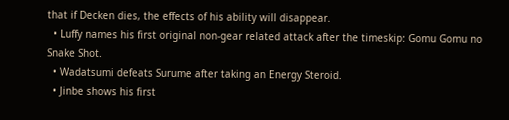that if Decken dies, the effects of his ability will disappear.
  • Luffy names his first original non-gear related attack after the timeskip: Gomu Gomu no Snake Shot.
  • Wadatsumi defeats Surume after taking an Energy Steroid.
  • Jinbe shows his first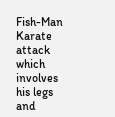Fish-Man Karate attack which involves his legs and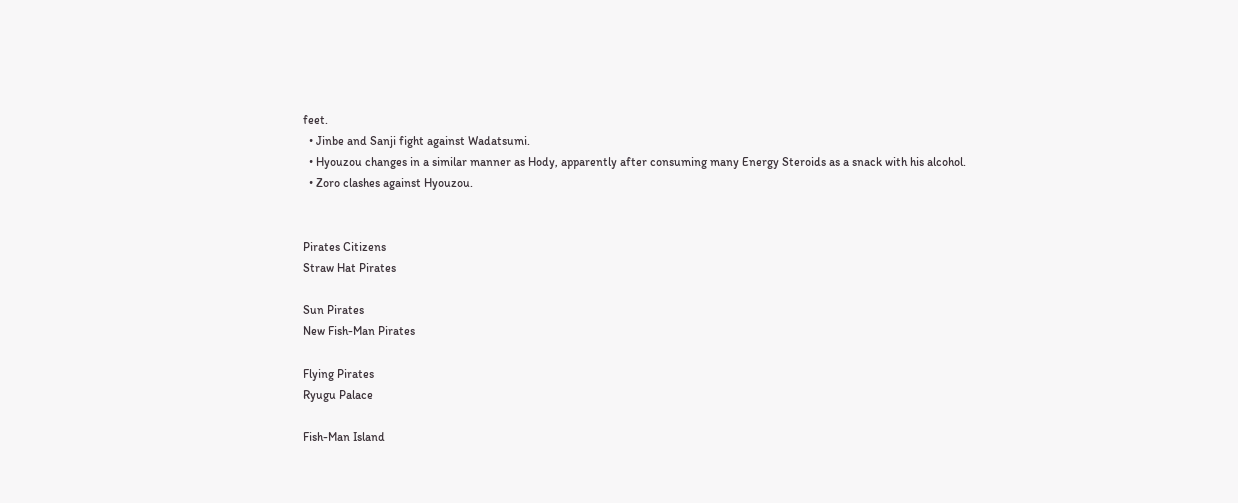feet.
  • Jinbe and Sanji fight against Wadatsumi.
  • Hyouzou changes in a similar manner as Hody, apparently after consuming many Energy Steroids as a snack with his alcohol.
  • Zoro clashes against Hyouzou.


Pirates Citizens
Straw Hat Pirates

Sun Pirates
New Fish-Man Pirates

Flying Pirates
Ryugu Palace

Fish-Man Island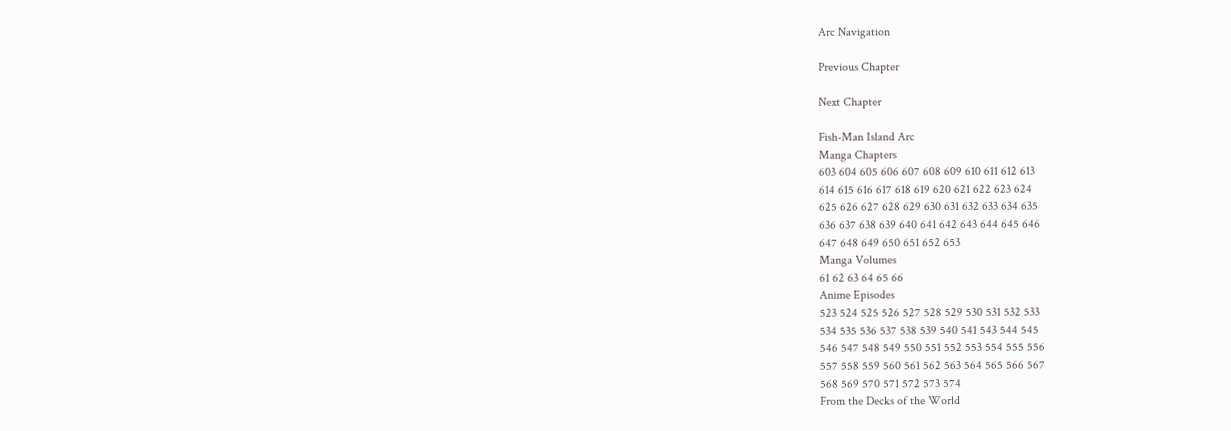Arc Navigation

Previous Chapter

Next Chapter

Fish-Man Island Arc
Manga Chapters
603 604 605 606 607 608 609 610 611 612 613
614 615 616 617 618 619 620 621 622 623 624
625 626 627 628 629 630 631 632 633 634 635
636 637 638 639 640 641 642 643 644 645 646
647 648 649 650 651 652 653
Manga Volumes
61 62 63 64 65 66
Anime Episodes
523 524 525 526 527 528 529 530 531 532 533
534 535 536 537 538 539 540 541 543 544 545
546 547 548 549 550 551 552 553 554 555 556
557 558 559 560 561 562 563 564 565 566 567
568 569 570 571 572 573 574
From the Decks of the World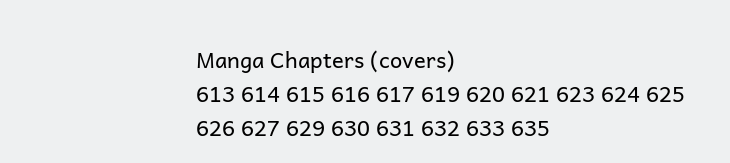Manga Chapters (covers)
613 614 615 616 617 619 620 621 623 624 625
626 627 629 630 631 632 633 635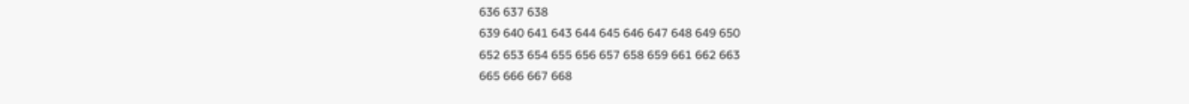636 637 638
639 640 641 643 644 645 646 647 648 649 650
652 653 654 655 656 657 658 659 661 662 663
665 666 667 668